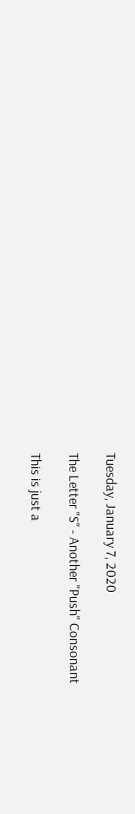Tuesday, January 7, 2020

The Letter "S" - Another "Push" Consonant

This is just a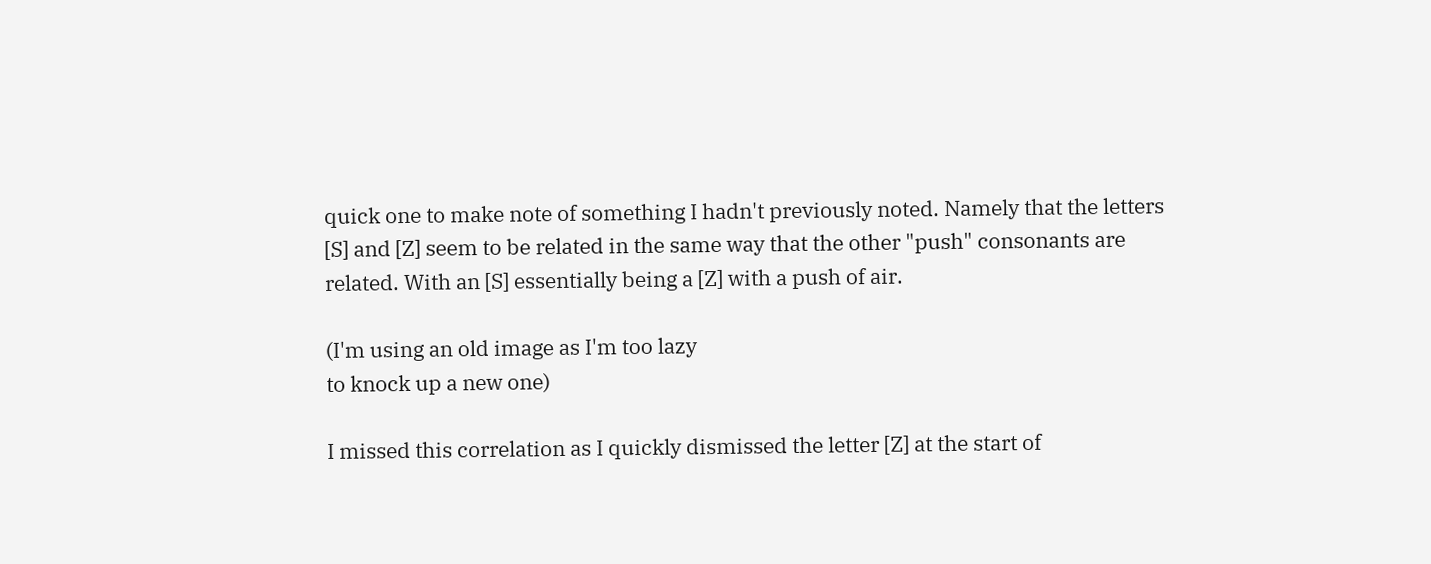quick one to make note of something I hadn't previously noted. Namely that the letters [S] and [Z] seem to be related in the same way that the other "push" consonants are related. With an [S] essentially being a [Z] with a push of air.

(I'm using an old image as I'm too lazy
to knock up a new one)

I missed this correlation as I quickly dismissed the letter [Z] at the start of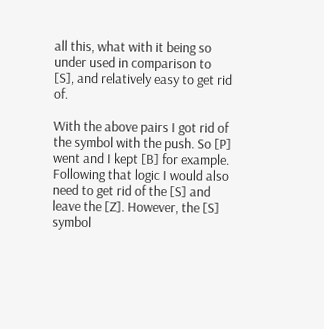all this, what with it being so under used in comparison to [S], and relatively easy to get rid of.

With the above pairs I got rid of the symbol with the push. So [P] went and I kept [B] for example. Following that logic I would also need to get rid of the [S] and leave the [Z]. However, the [S] symbol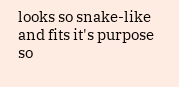looks so snake-like and fits it's purpose so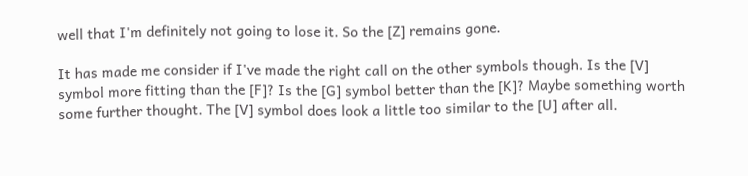well that I'm definitely not going to lose it. So the [Z] remains gone.

It has made me consider if I've made the right call on the other symbols though. Is the [V] symbol more fitting than the [F]? Is the [G] symbol better than the [K]? Maybe something worth some further thought. The [V] symbol does look a little too similar to the [U] after all.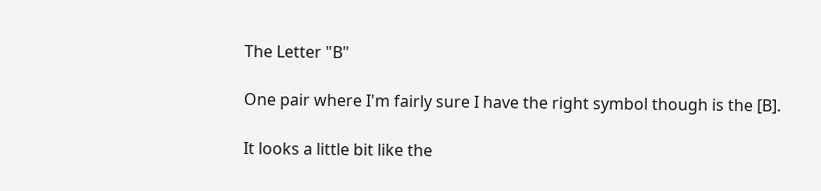The Letter "B"

One pair where I'm fairly sure I have the right symbol though is the [B].

It looks a little bit like the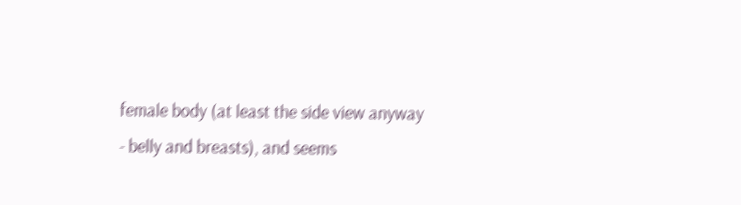female body (at least the side view anyway - belly and breasts), and seems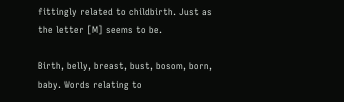fittingly related to childbirth. Just as the letter [M] seems to be.

Birth, belly, breast, bust, bosom, born, baby. Words relating to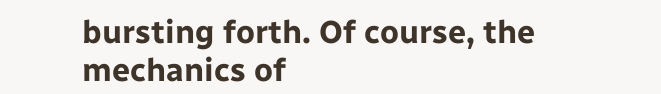bursting forth. Of course, the mechanics of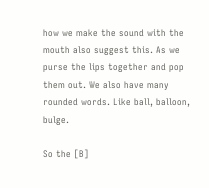how we make the sound with the mouth also suggest this. As we purse the lips together and pop them out. We also have many rounded words. Like ball, balloon, bulge.

So the [B]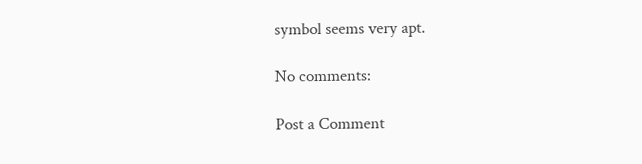symbol seems very apt.

No comments:

Post a Comment